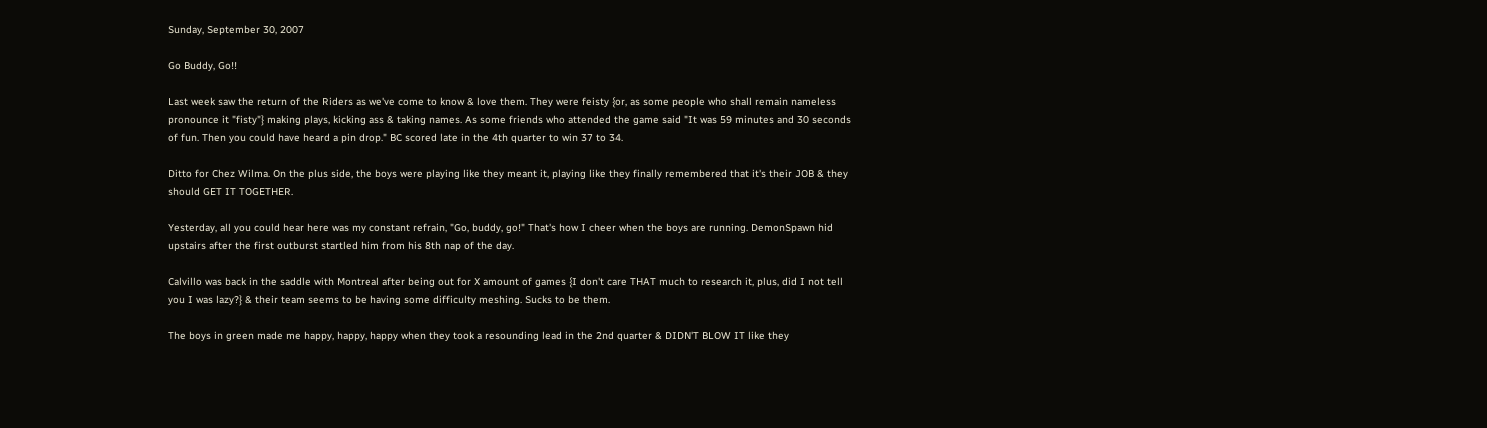Sunday, September 30, 2007

Go Buddy, Go!!

Last week saw the return of the Riders as we've come to know & love them. They were feisty {or, as some people who shall remain nameless pronounce it "fisty"} making plays, kicking ass & taking names. As some friends who attended the game said "It was 59 minutes and 30 seconds of fun. Then you could have heard a pin drop." BC scored late in the 4th quarter to win 37 to 34.

Ditto for Chez Wilma. On the plus side, the boys were playing like they meant it, playing like they finally remembered that it's their JOB & they should GET IT TOGETHER.

Yesterday, all you could hear here was my constant refrain, "Go, buddy, go!" That's how I cheer when the boys are running. DemonSpawn hid upstairs after the first outburst startled him from his 8th nap of the day.

Calvillo was back in the saddle with Montreal after being out for X amount of games {I don't care THAT much to research it, plus, did I not tell you I was lazy?} & their team seems to be having some difficulty meshing. Sucks to be them.

The boys in green made me happy, happy, happy when they took a resounding lead in the 2nd quarter & DIDN'T BLOW IT like they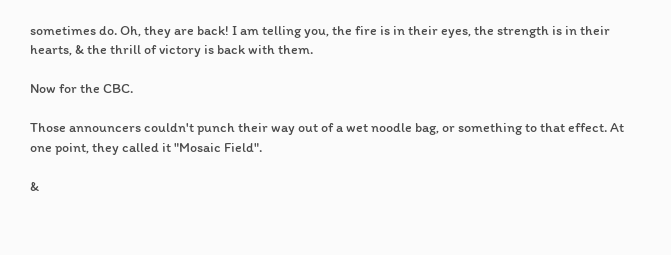sometimes do. Oh, they are back! I am telling you, the fire is in their eyes, the strength is in their hearts, & the thrill of victory is back with them.

Now for the CBC.

Those announcers couldn't punch their way out of a wet noodle bag, or something to that effect. At one point, they called it "Mosaic Field".

&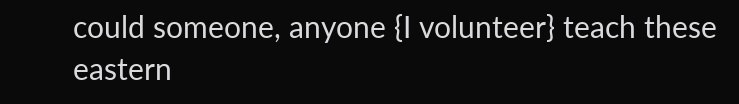could someone, anyone {I volunteer} teach these eastern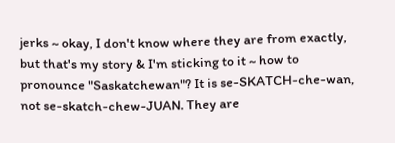jerks ~ okay, I don't know where they are from exactly, but that's my story & I'm sticking to it ~ how to pronounce "Saskatchewan"? It is se-SKATCH-che-wan, not se-skatch-chew-JUAN. They are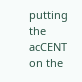putting the acCENT on the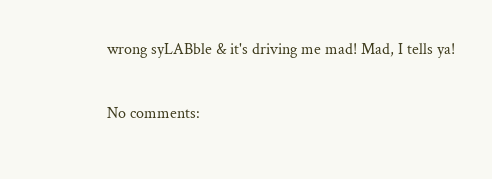wrong syLABble & it's driving me mad! Mad, I tells ya!

No comments: